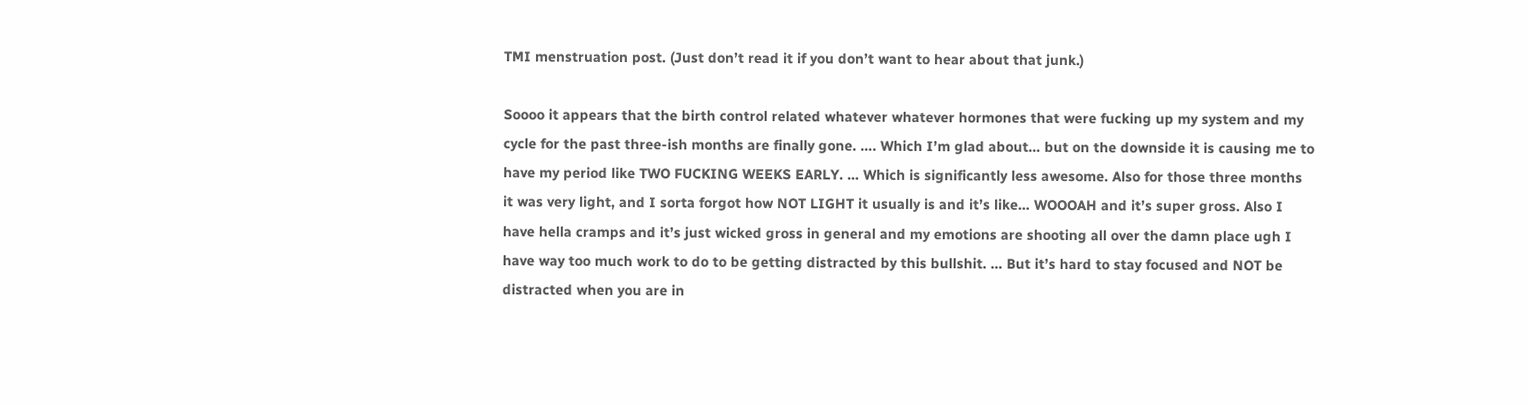TMI menstruation post. (Just don’t read it if you don’t want to hear about that junk.)

Soooo it appears that the birth control related whatever whatever hormones that were fucking up my system and my cycle for the past three-ish months are finally gone. …. Which I’m glad about… but on the downside it is causing me to have my period like TWO FUCKING WEEKS EARLY. … Which is significantly less awesome. Also for those three months it was very light, and I sorta forgot how NOT LIGHT it usually is and it’s like… WOOOAH and it’s super gross. Also I have hella cramps and it’s just wicked gross in general and my emotions are shooting all over the damn place ugh I have way too much work to do to be getting distracted by this bullshit. … But it’s hard to stay focused and NOT be distracted when you are in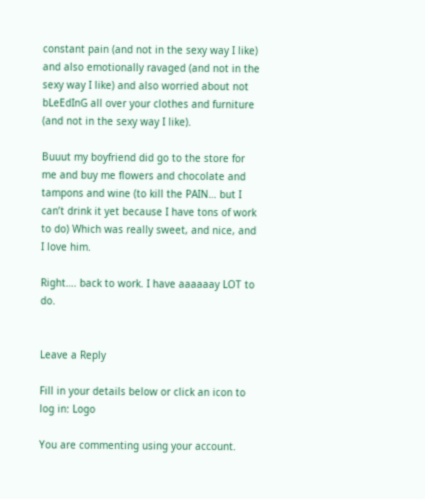constant pain (and not in the sexy way I like) and also emotionally ravaged (and not in the sexy way I like) and also worried about not bLeEdInG all over your clothes and furniture (and not in the sexy way I like).

Buuut my boyfriend did go to the store for me and buy me flowers and chocolate and tampons and wine (to kill the PAIN… but I can’t drink it yet because I have tons of work to do) Which was really sweet, and nice, and I love him.

Right…. back to work. I have aaaaaay LOT to do.


Leave a Reply

Fill in your details below or click an icon to log in: Logo

You are commenting using your account.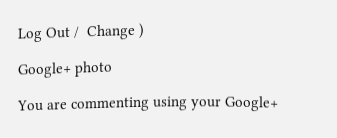Log Out /  Change )

Google+ photo

You are commenting using your Google+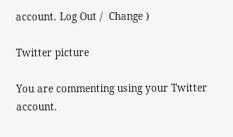account. Log Out /  Change )

Twitter picture

You are commenting using your Twitter account.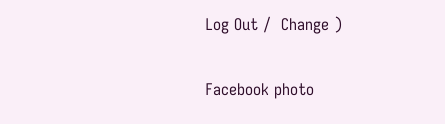Log Out /  Change )

Facebook photo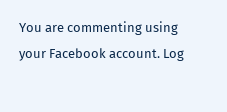You are commenting using your Facebook account. Log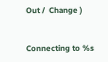Out /  Change )


Connecting to %s